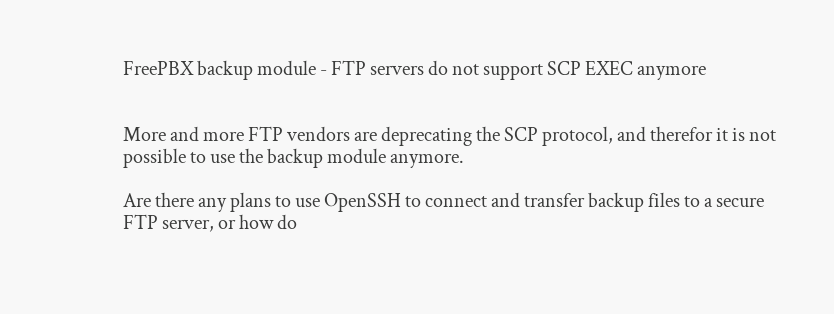FreePBX backup module - FTP servers do not support SCP EXEC anymore


More and more FTP vendors are deprecating the SCP protocol, and therefor it is not possible to use the backup module anymore.

Are there any plans to use OpenSSH to connect and transfer backup files to a secure FTP server, or how do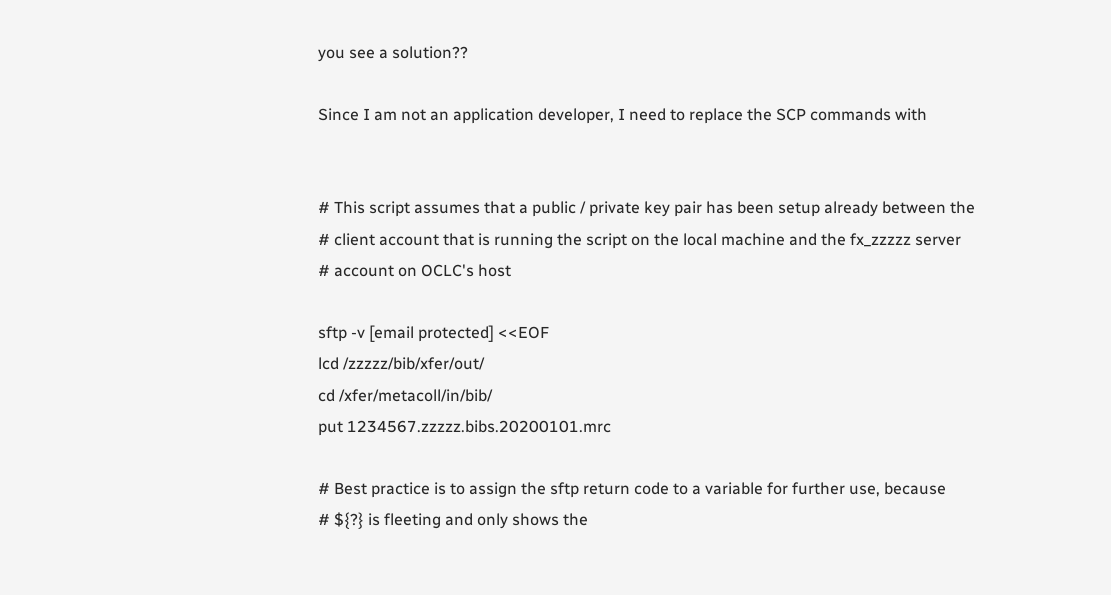you see a solution??

Since I am not an application developer, I need to replace the SCP commands with


# This script assumes that a public / private key pair has been setup already between the
# client account that is running the script on the local machine and the fx_zzzzz server
# account on OCLC's host

sftp -v [email protected] <<EOF
lcd /zzzzz/bib/xfer/out/
cd /xfer/metacoll/in/bib/
put 1234567.zzzzz.bibs.20200101.mrc

# Best practice is to assign the sftp return code to a variable for further use, because
# ${?} is fleeting and only shows the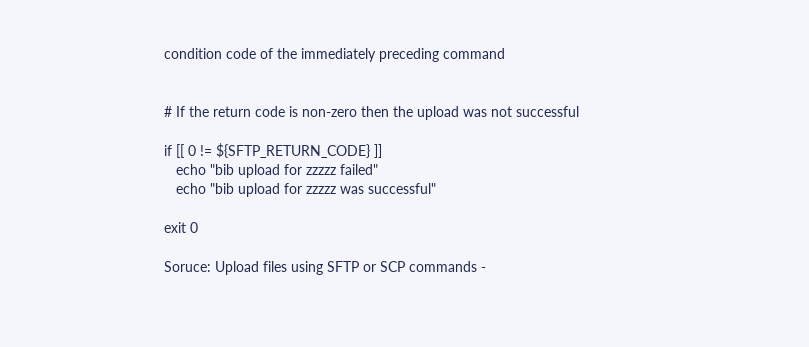condition code of the immediately preceding command


# If the return code is non-zero then the upload was not successful

if [[ 0 != ${SFTP_RETURN_CODE} ]]
   echo "bib upload for zzzzz failed"
   echo "bib upload for zzzzz was successful"

exit 0

Soruce: Upload files using SFTP or SCP commands -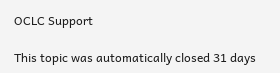OCLC Support

This topic was automatically closed 31 days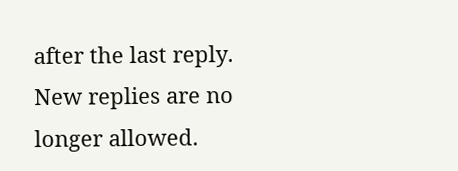after the last reply. New replies are no longer allowed.